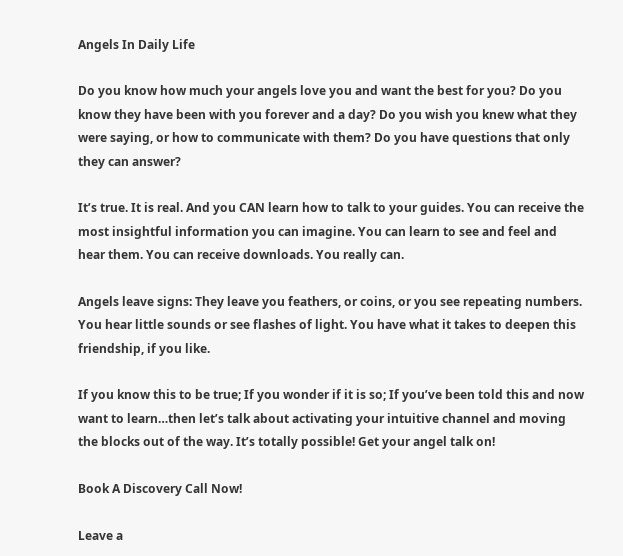Angels In Daily Life

Do you know how much your angels love you and want the best for you? Do you know they have been with you forever and a day? Do you wish you knew what they were saying, or how to communicate with them? Do you have questions that only they can answer?

It’s true. It is real. And you CAN learn how to talk to your guides. You can receive the most insightful information you can imagine. You can learn to see and feel and hear them. You can receive downloads. You really can.

Angels leave signs: They leave you feathers, or coins, or you see repeating numbers. You hear little sounds or see flashes of light. You have what it takes to deepen this friendship, if you like.

If you know this to be true; If you wonder if it is so; If you’ve been told this and now want to learn…then let’s talk about activating your intuitive channel and moving the blocks out of the way. It’s totally possible! Get your angel talk on!

Book A Discovery Call Now!

Leave a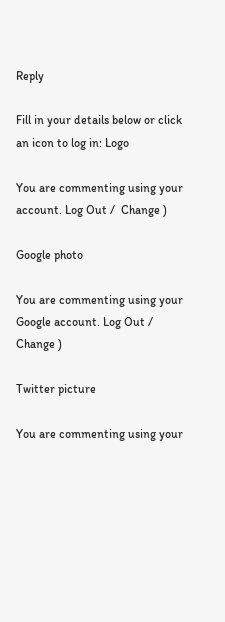Reply

Fill in your details below or click an icon to log in: Logo

You are commenting using your account. Log Out /  Change )

Google photo

You are commenting using your Google account. Log Out /  Change )

Twitter picture

You are commenting using your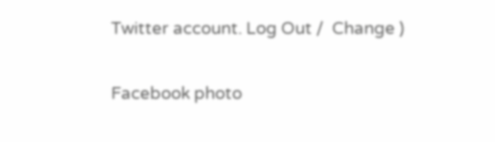Twitter account. Log Out /  Change )

Facebook photo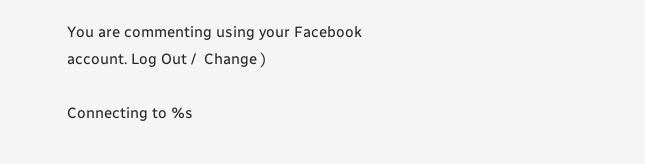You are commenting using your Facebook account. Log Out /  Change )

Connecting to %s